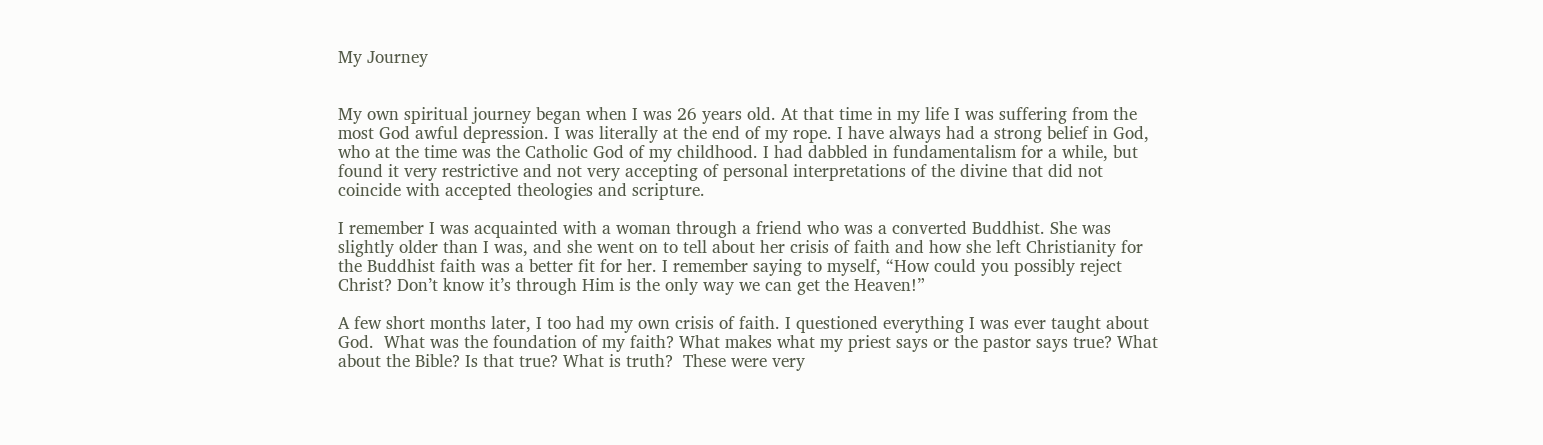My Journey


My own spiritual journey began when I was 26 years old. At that time in my life I was suffering from the most God awful depression. I was literally at the end of my rope. I have always had a strong belief in God, who at the time was the Catholic God of my childhood. I had dabbled in fundamentalism for a while, but found it very restrictive and not very accepting of personal interpretations of the divine that did not coincide with accepted theologies and scripture.

I remember I was acquainted with a woman through a friend who was a converted Buddhist. She was slightly older than I was, and she went on to tell about her crisis of faith and how she left Christianity for the Buddhist faith was a better fit for her. I remember saying to myself, “How could you possibly reject Christ? Don’t know it’s through Him is the only way we can get the Heaven!”

A few short months later, I too had my own crisis of faith. I questioned everything I was ever taught about God.  What was the foundation of my faith? What makes what my priest says or the pastor says true? What about the Bible? Is that true? What is truth?  These were very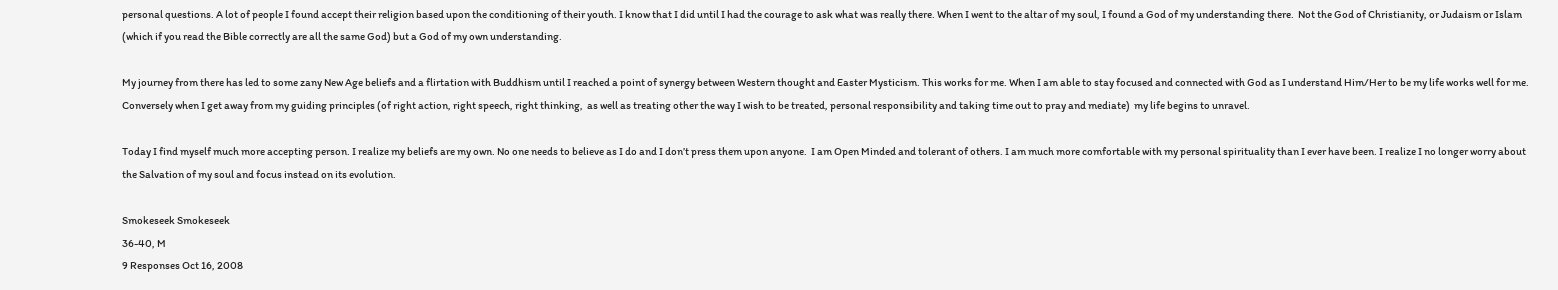personal questions. A lot of people I found accept their religion based upon the conditioning of their youth. I know that I did until I had the courage to ask what was really there. When I went to the altar of my soul, I found a God of my understanding there.  Not the God of Christianity, or Judaism or Islam (which if you read the Bible correctly are all the same God) but a God of my own understanding.

My journey from there has led to some zany New Age beliefs and a flirtation with Buddhism until I reached a point of synergy between Western thought and Easter Mysticism. This works for me. When I am able to stay focused and connected with God as I understand Him/Her to be my life works well for me. Conversely when I get away from my guiding principles (of right action, right speech, right thinking,  as well as treating other the way I wish to be treated, personal responsibility and taking time out to pray and mediate)  my life begins to unravel.

Today I find myself much more accepting person. I realize my beliefs are my own. No one needs to believe as I do and I don’t press them upon anyone.  I am Open Minded and tolerant of others. I am much more comfortable with my personal spirituality than I ever have been. I realize I no longer worry about the Salvation of my soul and focus instead on its evolution.

Smokeseek Smokeseek
36-40, M
9 Responses Oct 16, 2008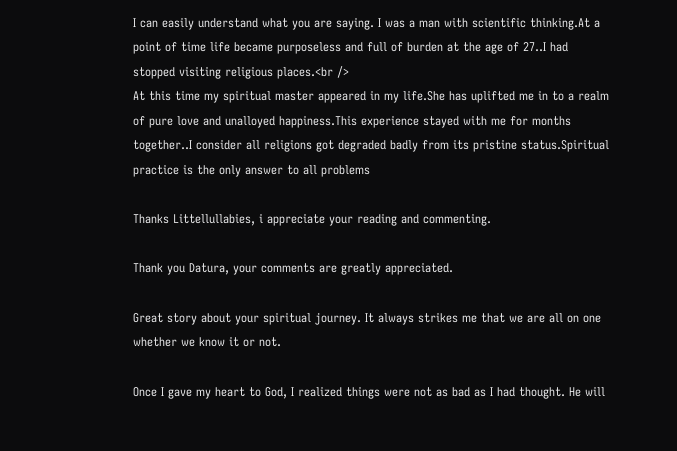I can easily understand what you are saying. I was a man with scientific thinking.At a point of time life became purposeless and full of burden at the age of 27..I had stopped visiting religious places.<br />
At this time my spiritual master appeared in my life.She has uplifted me in to a realm of pure love and unalloyed happiness.This experience stayed with me for months together..I consider all religions got degraded badly from its pristine status.Spiritual practice is the only answer to all problems

Thanks Littellullabies, i appreciate your reading and commenting.

Thank you Datura, your comments are greatly appreciated.

Great story about your spiritual journey. It always strikes me that we are all on one whether we know it or not.

Once I gave my heart to God, I realized things were not as bad as I had thought. He will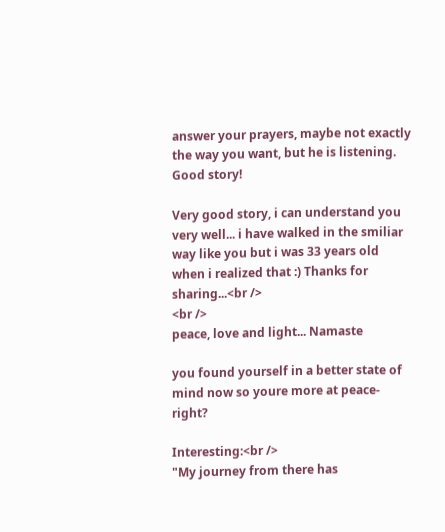answer your prayers, maybe not exactly the way you want, but he is listening. Good story!

Very good story, i can understand you very well... i have walked in the smiliar way like you but i was 33 years old when i realized that :) Thanks for sharing...<br />
<br />
peace, love and light... Namaste

you found yourself in a better state of mind now so youre more at peace- right?

Interesting:<br />
"My journey from there has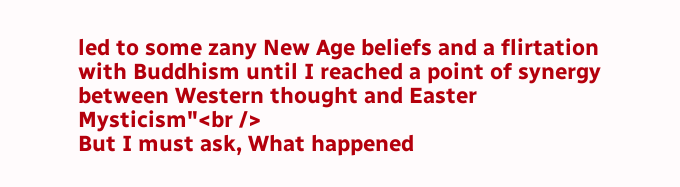led to some zany New Age beliefs and a flirtation with Buddhism until I reached a point of synergy between Western thought and Easter Mysticism"<br />
But I must ask, What happened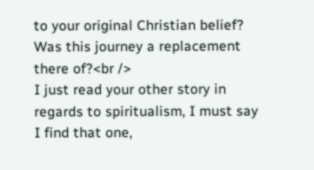to your original Christian belief? Was this journey a replacement there of?<br />
I just read your other story in regards to spiritualism, I must say I find that one,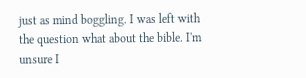just as mind boggling. I was left with the question what about the bible. I'm unsure I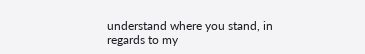understand where you stand, in regards to my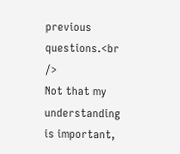previous questions.<br />
Not that my understanding is important,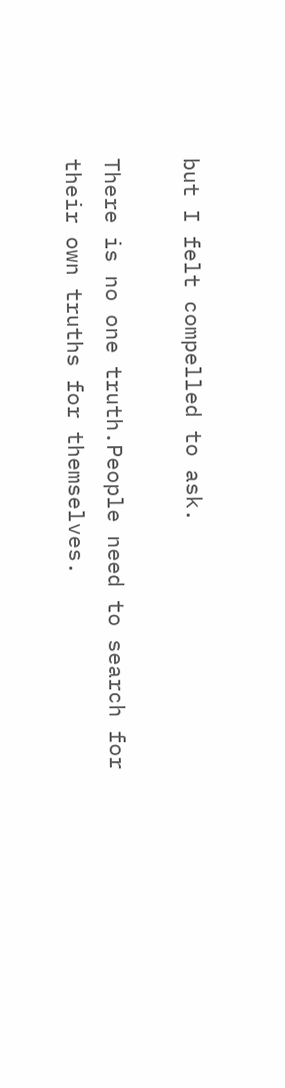but I felt compelled to ask.

There is no one truth.People need to search for their own truths for themselves.